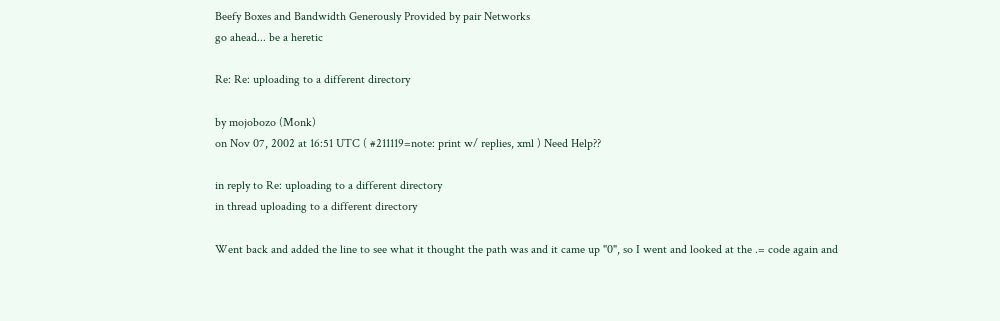Beefy Boxes and Bandwidth Generously Provided by pair Networks
go ahead... be a heretic

Re: Re: uploading to a different directory

by mojobozo (Monk)
on Nov 07, 2002 at 16:51 UTC ( #211119=note: print w/ replies, xml ) Need Help??

in reply to Re: uploading to a different directory
in thread uploading to a different directory

Went back and added the line to see what it thought the path was and it came up "0", so I went and looked at the .= code again and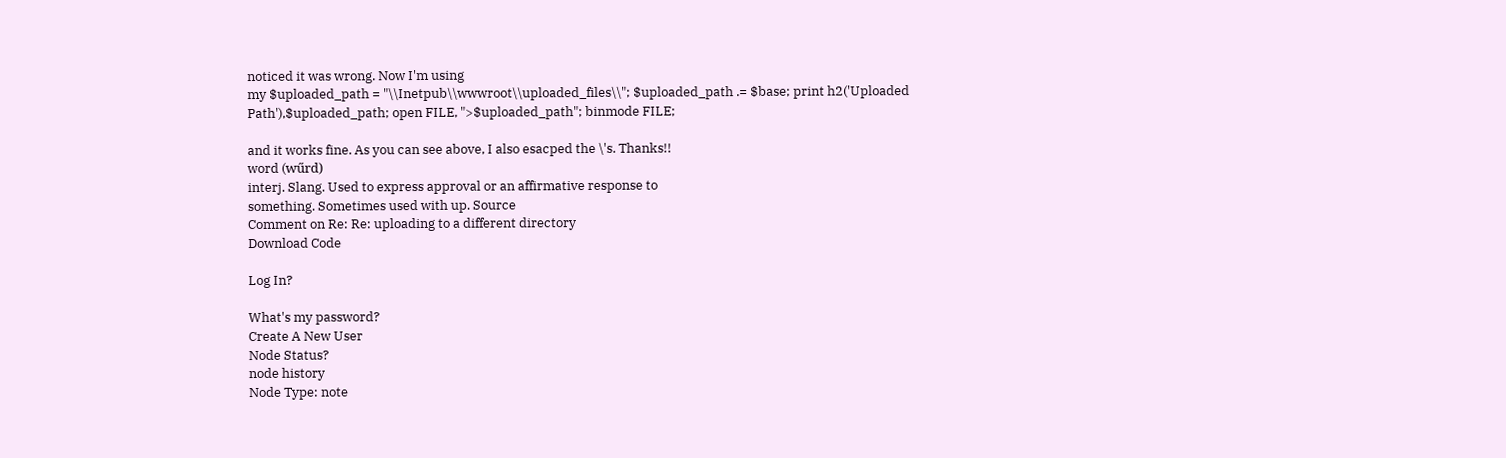noticed it was wrong. Now I'm using
my $uploaded_path = "\\Inetpub\\wwwroot\\uploaded_files\\"; $uploaded_path .= $base; print h2('Uploaded Path'),$uploaded_path; open FILE, ">$uploaded_path"; binmode FILE;

and it works fine. As you can see above, I also esacped the \'s. Thanks!!
word (wűrd)
interj. Slang. Used to express approval or an affirmative response to
something. Sometimes used with up. Source
Comment on Re: Re: uploading to a different directory
Download Code

Log In?

What's my password?
Create A New User
Node Status?
node history
Node Type: note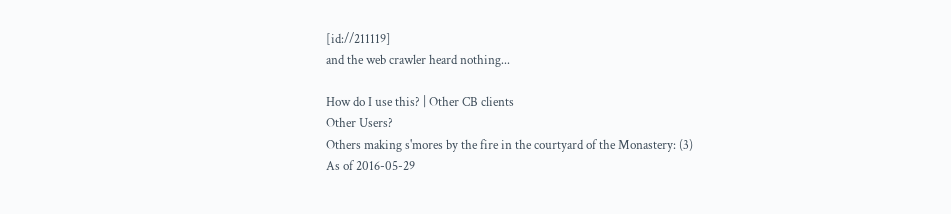[id://211119]
and the web crawler heard nothing...

How do I use this? | Other CB clients
Other Users?
Others making s'mores by the fire in the courtyard of the Monastery: (3)
As of 2016-05-29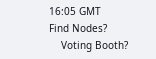16:05 GMT
Find Nodes?
    Voting Booth?